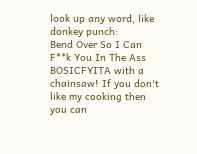look up any word, like donkey punch:
Bend Over So I Can F**k You In The Ass
BOSICFYITA with a chainsaw! If you don't like my cooking then you can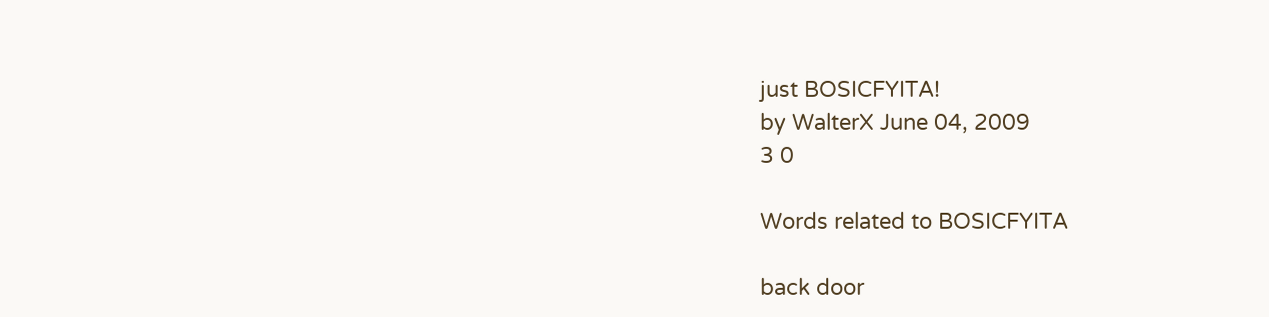just BOSICFYITA!
by WalterX June 04, 2009
3 0

Words related to BOSICFYITA

back door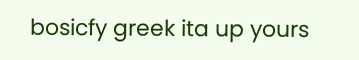bosicfy greek ita up yours